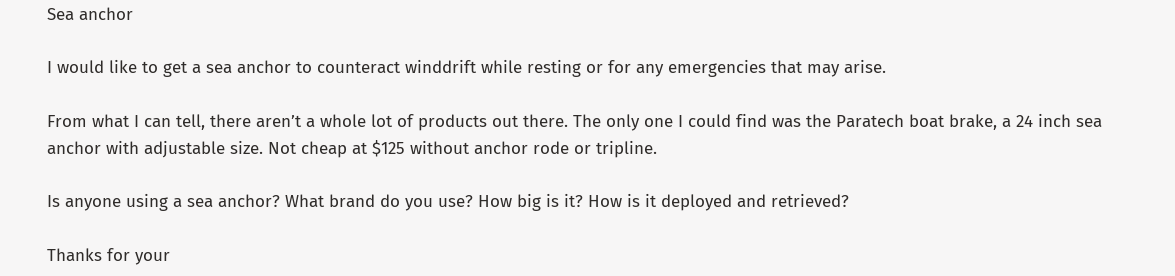Sea anchor

I would like to get a sea anchor to counteract winddrift while resting or for any emergencies that may arise.

From what I can tell, there aren’t a whole lot of products out there. The only one I could find was the Paratech boat brake, a 24 inch sea anchor with adjustable size. Not cheap at $125 without anchor rode or tripline.

Is anyone using a sea anchor? What brand do you use? How big is it? How is it deployed and retrieved?

Thanks for your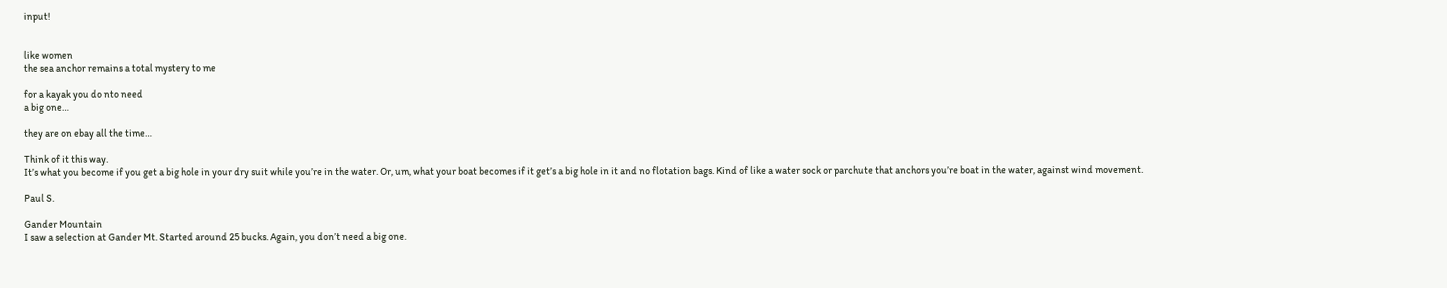input!


like women
the sea anchor remains a total mystery to me

for a kayak you do nto need
a big one…

they are on ebay all the time…

Think of it this way.
It’s what you become if you get a big hole in your dry suit while you’re in the water. Or, um, what your boat becomes if it get’s a big hole in it and no flotation bags. Kind of like a water sock or parchute that anchors you’re boat in the water, against wind movement.

Paul S.

Gander Mountain
I saw a selection at Gander Mt. Started around 25 bucks. Again, you don’t need a big one.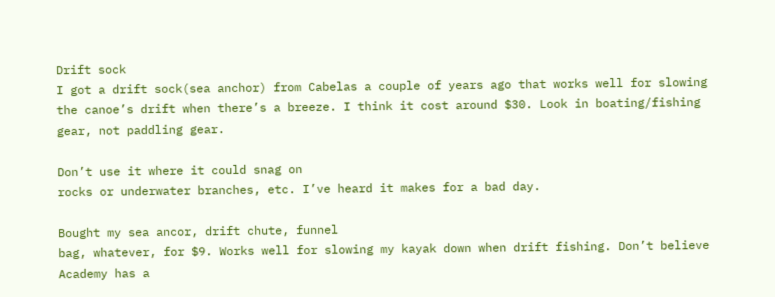Drift sock
I got a drift sock(sea anchor) from Cabelas a couple of years ago that works well for slowing the canoe’s drift when there’s a breeze. I think it cost around $30. Look in boating/fishing gear, not paddling gear.

Don’t use it where it could snag on
rocks or underwater branches, etc. I’ve heard it makes for a bad day.

Bought my sea ancor, drift chute, funnel
bag, whatever, for $9. Works well for slowing my kayak down when drift fishing. Don’t believe Academy has a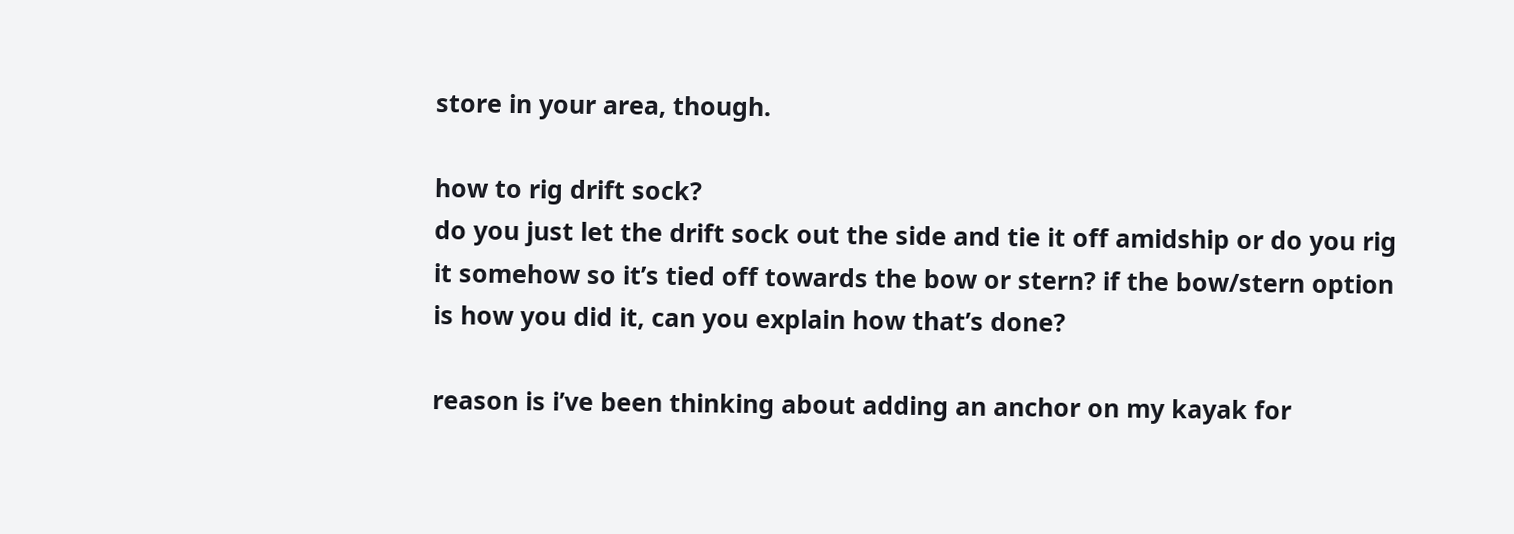store in your area, though.

how to rig drift sock?
do you just let the drift sock out the side and tie it off amidship or do you rig it somehow so it’s tied off towards the bow or stern? if the bow/stern option is how you did it, can you explain how that’s done?

reason is i’ve been thinking about adding an anchor on my kayak for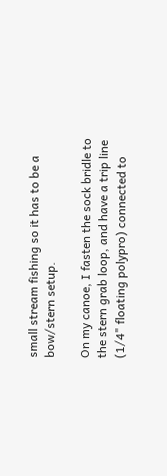small stream fishing so it has to be a bow/stern setup.

On my canoe, I fasten the sock bridle to the stern grab loop, and have a trip line (1/4" floating polypro) connected to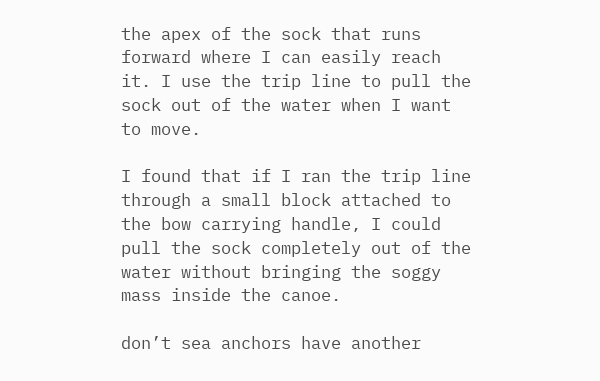the apex of the sock that runs forward where I can easily reach it. I use the trip line to pull the sock out of the water when I want to move.

I found that if I ran the trip line through a small block attached to the bow carrying handle, I could pull the sock completely out of the water without bringing the soggy mass inside the canoe.

don’t sea anchors have another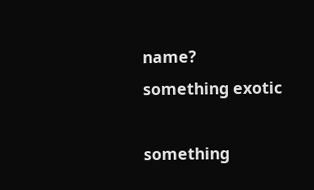name?
something exotic

something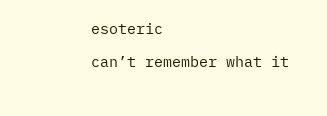esoteric

can’t remember what it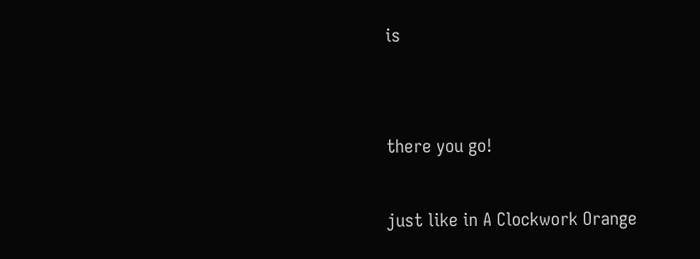is


there you go!

just like in A Clockwork Orange